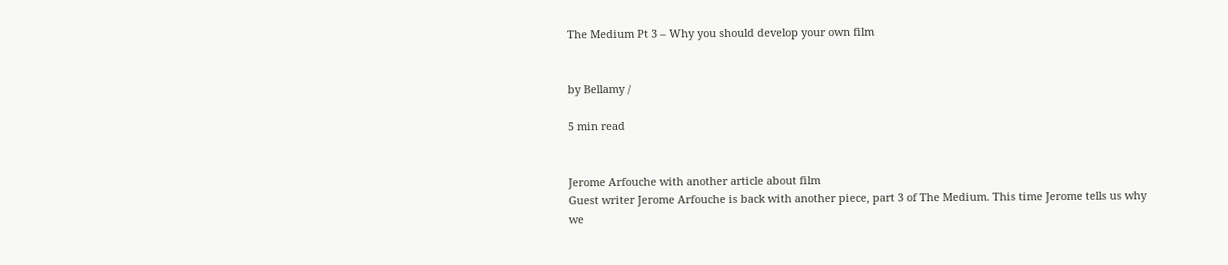The Medium Pt 3 – Why you should develop your own film


by Bellamy /

5 min read


Jerome Arfouche with another article about film
Guest writer Jerome Arfouche is back with another piece, part 3 of The Medium. This time Jerome tells us why we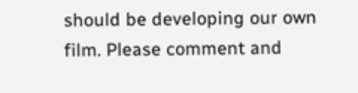should be developing our own film. Please comment and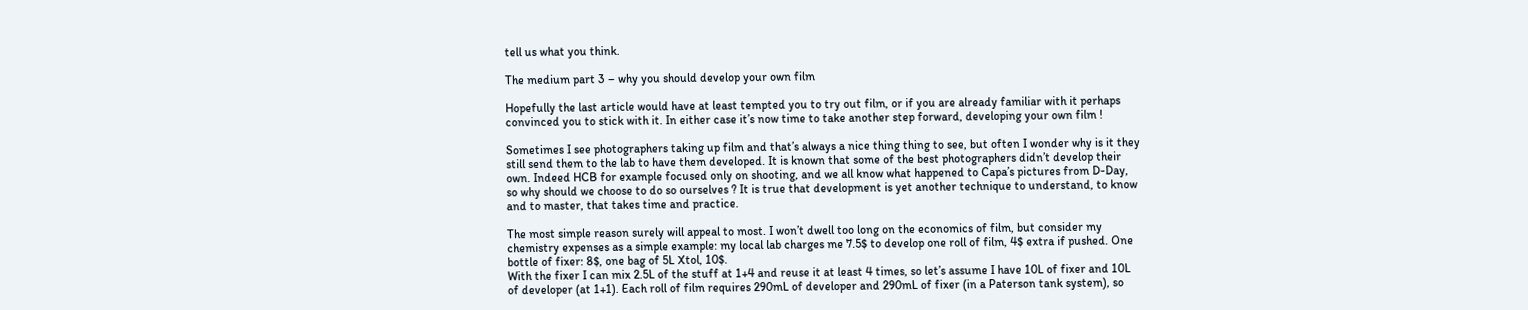tell us what you think.

The medium part 3 – why you should develop your own film

Hopefully the last article would have at least tempted you to try out film, or if you are already familiar with it perhaps convinced you to stick with it. In either case it’s now time to take another step forward, developing your own film !

Sometimes I see photographers taking up film and that’s always a nice thing thing to see, but often I wonder why is it they still send them to the lab to have them developed. It is known that some of the best photographers didn’t develop their own. Indeed HCB for example focused only on shooting, and we all know what happened to Capa’s pictures from D-Day, so why should we choose to do so ourselves ? It is true that development is yet another technique to understand, to know and to master, that takes time and practice.

The most simple reason surely will appeal to most. I won’t dwell too long on the economics of film, but consider my chemistry expenses as a simple example: my local lab charges me 7.5$ to develop one roll of film, 4$ extra if pushed. One bottle of fixer: 8$, one bag of 5L Xtol, 10$.
With the fixer I can mix 2.5L of the stuff at 1+4 and reuse it at least 4 times, so let’s assume I have 10L of fixer and 10L of developer (at 1+1). Each roll of film requires 290mL of developer and 290mL of fixer (in a Paterson tank system), so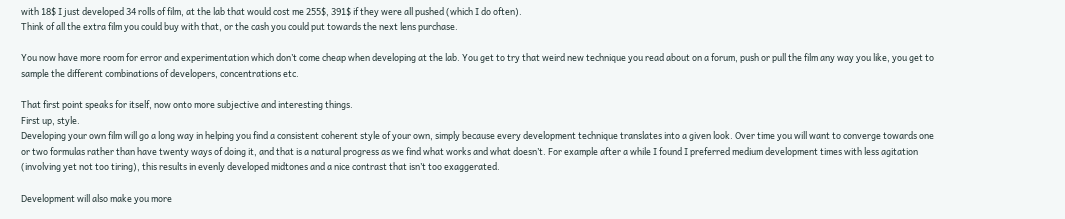with 18$ I just developed 34 rolls of film, at the lab that would cost me 255$, 391$ if they were all pushed (which I do often).
Think of all the extra film you could buy with that, or the cash you could put towards the next lens purchase.

You now have more room for error and experimentation which don’t come cheap when developing at the lab. You get to try that weird new technique you read about on a forum, push or pull the film any way you like, you get to sample the different combinations of developers, concentrations etc.

That first point speaks for itself, now onto more subjective and interesting things.
First up, style.
Developing your own film will go a long way in helping you find a consistent coherent style of your own, simply because every development technique translates into a given look. Over time you will want to converge towards one or two formulas rather than have twenty ways of doing it, and that is a natural progress as we find what works and what doesn’t. For example after a while I found I preferred medium development times with less agitation (involving yet not too tiring), this results in evenly developed midtones and a nice contrast that isn’t too exaggerated.

Development will also make you more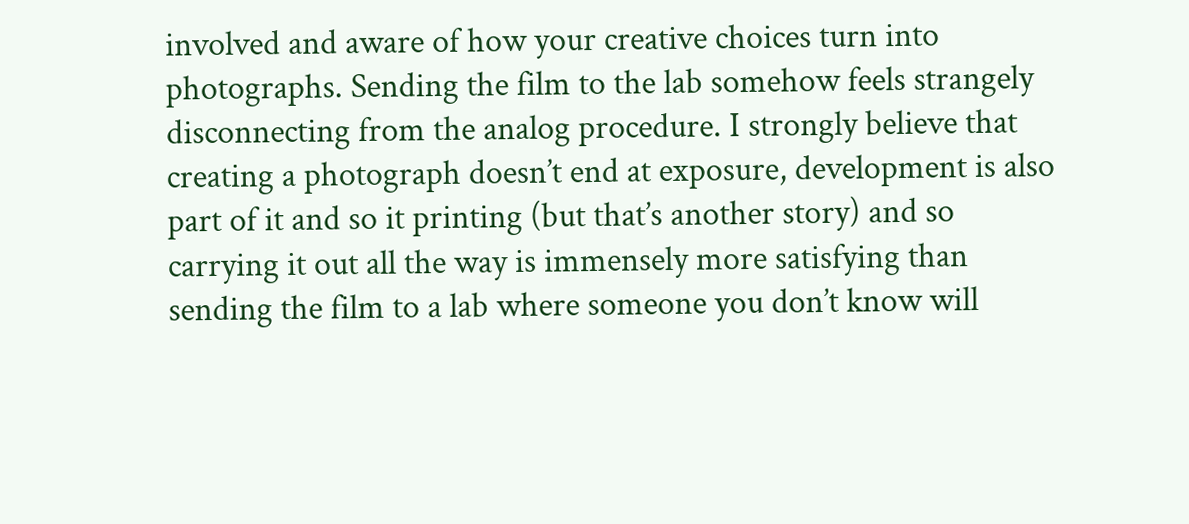involved and aware of how your creative choices turn into photographs. Sending the film to the lab somehow feels strangely disconnecting from the analog procedure. I strongly believe that creating a photograph doesn’t end at exposure, development is also part of it and so it printing (but that’s another story) and so carrying it out all the way is immensely more satisfying than sending the film to a lab where someone you don’t know will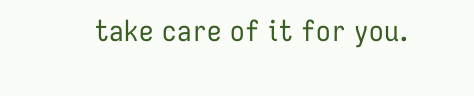take care of it for you.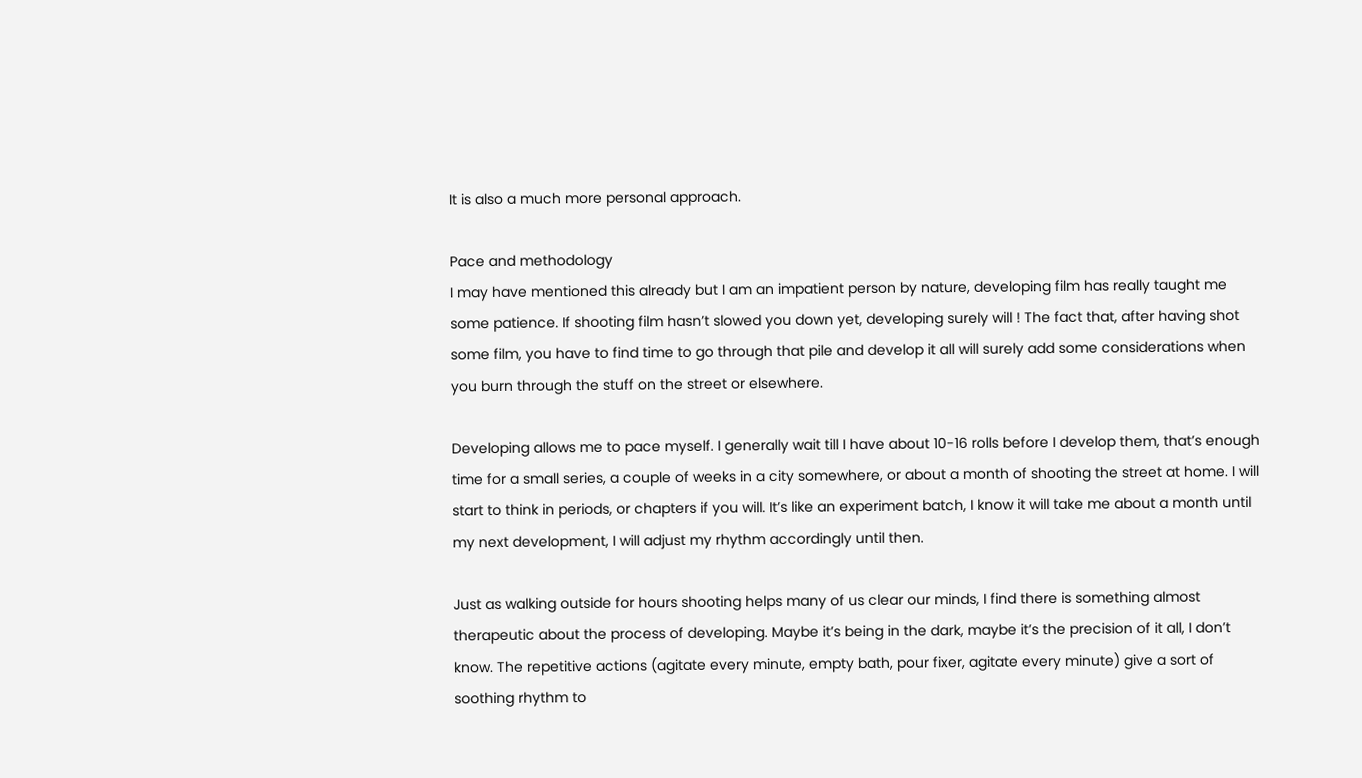It is also a much more personal approach.

Pace and methodology
I may have mentioned this already but I am an impatient person by nature, developing film has really taught me some patience. If shooting film hasn’t slowed you down yet, developing surely will ! The fact that, after having shot some film, you have to find time to go through that pile and develop it all will surely add some considerations when you burn through the stuff on the street or elsewhere.

Developing allows me to pace myself. I generally wait till I have about 10-16 rolls before I develop them, that’s enough time for a small series, a couple of weeks in a city somewhere, or about a month of shooting the street at home. I will start to think in periods, or chapters if you will. It’s like an experiment batch, I know it will take me about a month until my next development, I will adjust my rhythm accordingly until then.

Just as walking outside for hours shooting helps many of us clear our minds, I find there is something almost therapeutic about the process of developing. Maybe it’s being in the dark, maybe it’s the precision of it all, I don’t know. The repetitive actions (agitate every minute, empty bath, pour fixer, agitate every minute) give a sort of soothing rhythm to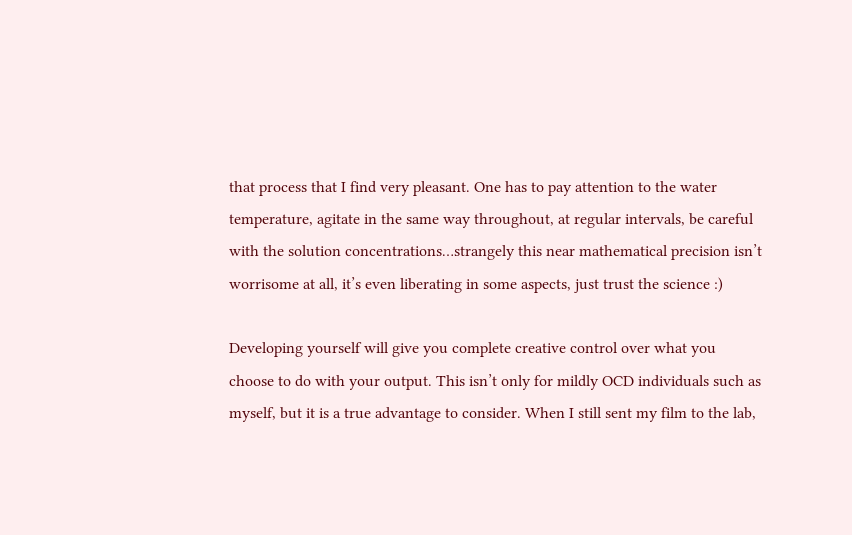that process that I find very pleasant. One has to pay attention to the water temperature, agitate in the same way throughout, at regular intervals, be careful with the solution concentrations…strangely this near mathematical precision isn’t worrisome at all, it’s even liberating in some aspects, just trust the science :)

Developing yourself will give you complete creative control over what you choose to do with your output. This isn’t only for mildly OCD individuals such as myself, but it is a true advantage to consider. When I still sent my film to the lab,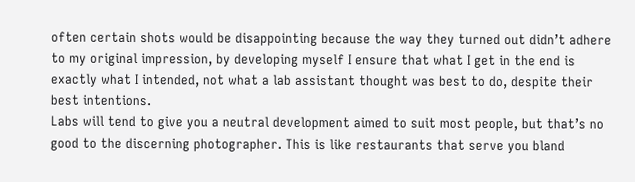often certain shots would be disappointing because the way they turned out didn’t adhere to my original impression, by developing myself I ensure that what I get in the end is exactly what I intended, not what a lab assistant thought was best to do, despite their best intentions.
Labs will tend to give you a neutral development aimed to suit most people, but that’s no good to the discerning photographer. This is like restaurants that serve you bland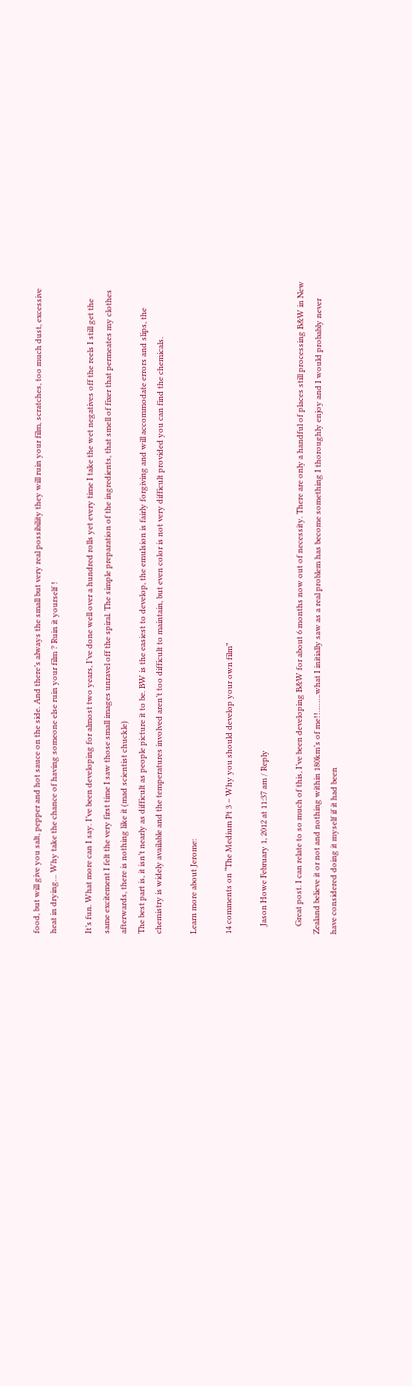food, but will give you salt, pepper and hot sauce on the side. And there’s always the small but very real possibility they will ruin your film, scratches, too much dust, excessive heat in drying… Why take the chance of having someone else ruin your film ? Ruin it yourself !

It’s fun. What more can I say. I’ve been developing for almost two years, I’ve done well over a hundred rolls yet every time I take the wet negatives off the reels I still get the same excitement I felt the very first time I saw those small images unravel off the spiral. The simple preparation of the ingredients, that smell of fixer that permeates my clothes afterwards, there is nothing like it (mad scientist chuckle)
The best part is, it isn’t nearly as difficult as people picture it to be. BW is the easiest to develop, the emulsion is fairly forgiving and will accommodate errors and slips, the chemistry is widely available and the temperatures involved aren’t too difficult to maintain, but even color is not very difficult provided you can find the chemicals.

Learn more about Jerome:

14 comments on “The Medium Pt 3 – Why you should develop your own film”

    Jason Howe February 1, 2012 at 11:37 am / Reply

    Great post. I can relate to so much of this, I’ve been developing B&W for about 6 months now out of necessity. There are only a handful of places still processing B&W in New Zealand believe it or not and nothing within 180km’s of me!!……..what I initially saw as a real problem has become something I thoroughly enjoy and I would probably never have considered doing it myself if it had been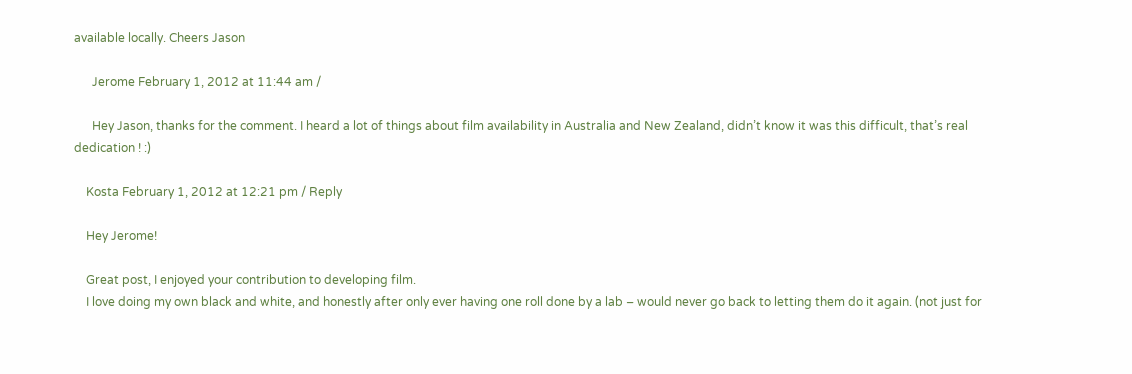available locally. Cheers Jason

      Jerome February 1, 2012 at 11:44 am /

      Hey Jason, thanks for the comment. I heard a lot of things about film availability in Australia and New Zealand, didn’t know it was this difficult, that’s real dedication ! :)

    Kosta February 1, 2012 at 12:21 pm / Reply

    Hey Jerome!

    Great post, I enjoyed your contribution to developing film.
    I love doing my own black and white, and honestly after only ever having one roll done by a lab – would never go back to letting them do it again. (not just for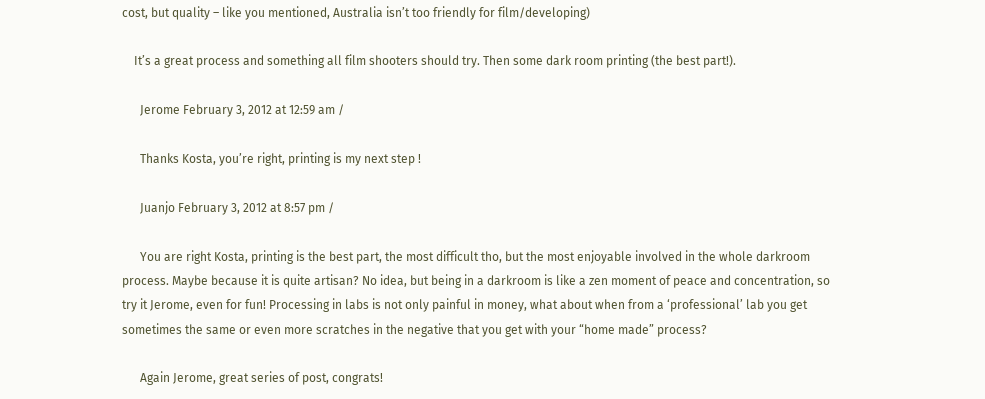cost, but quality – like you mentioned, Australia isn’t too friendly for film/developing)

    It’s a great process and something all film shooters should try. Then some dark room printing (the best part!).

      Jerome February 3, 2012 at 12:59 am /

      Thanks Kosta, you’re right, printing is my next step !

      Juanjo February 3, 2012 at 8:57 pm /

      You are right Kosta, printing is the best part, the most difficult tho, but the most enjoyable involved in the whole darkroom process. Maybe because it is quite artisan? No idea, but being in a darkroom is like a zen moment of peace and concentration, so try it Jerome, even for fun! Processing in labs is not only painful in money, what about when from a ‘professional’ lab you get sometimes the same or even more scratches in the negative that you get with your “home made” process?

      Again Jerome, great series of post, congrats!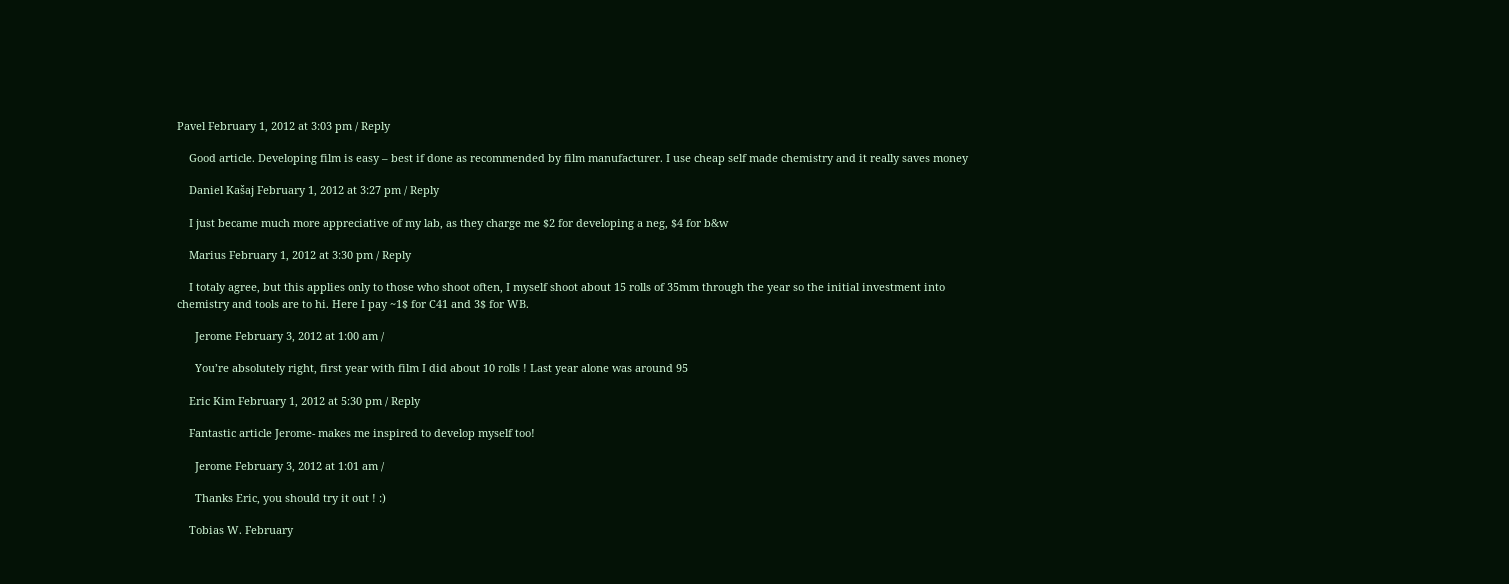Pavel February 1, 2012 at 3:03 pm / Reply

    Good article. Developing film is easy – best if done as recommended by film manufacturer. I use cheap self made chemistry and it really saves money

    Daniel Kašaj February 1, 2012 at 3:27 pm / Reply

    I just became much more appreciative of my lab, as they charge me $2 for developing a neg, $4 for b&w

    Marius February 1, 2012 at 3:30 pm / Reply

    I totaly agree, but this applies only to those who shoot often, I myself shoot about 15 rolls of 35mm through the year so the initial investment into chemistry and tools are to hi. Here I pay ~1$ for C41 and 3$ for WB.

      Jerome February 3, 2012 at 1:00 am /

      You’re absolutely right, first year with film I did about 10 rolls ! Last year alone was around 95

    Eric Kim February 1, 2012 at 5:30 pm / Reply

    Fantastic article Jerome- makes me inspired to develop myself too!

      Jerome February 3, 2012 at 1:01 am /

      Thanks Eric, you should try it out ! :)

    Tobias W. February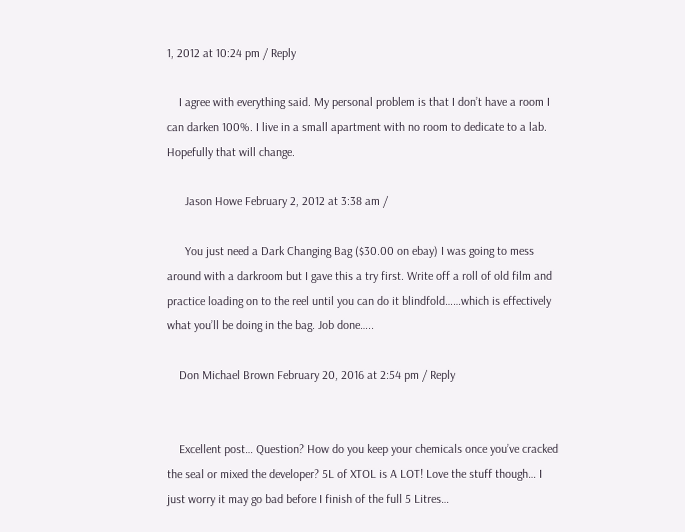1, 2012 at 10:24 pm / Reply

    I agree with everything said. My personal problem is that I don’t have a room I can darken 100%. I live in a small apartment with no room to dedicate to a lab. Hopefully that will change.

      Jason Howe February 2, 2012 at 3:38 am /

      You just need a Dark Changing Bag ($30.00 on ebay) I was going to mess around with a darkroom but I gave this a try first. Write off a roll of old film and practice loading on to the reel until you can do it blindfold……which is effectively what you’ll be doing in the bag. Job done…..

    Don Michael Brown February 20, 2016 at 2:54 pm / Reply


    Excellent post… Question? How do you keep your chemicals once you’ve cracked the seal or mixed the developer? 5L of XTOL is A LOT! Love the stuff though… I just worry it may go bad before I finish of the full 5 Litres…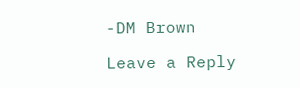-DM Brown

Leave a Reply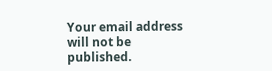Your email address will not be published.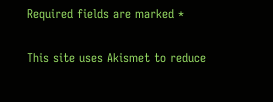Required fields are marked *

This site uses Akismet to reduce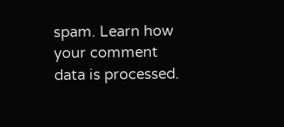spam. Learn how your comment data is processed.